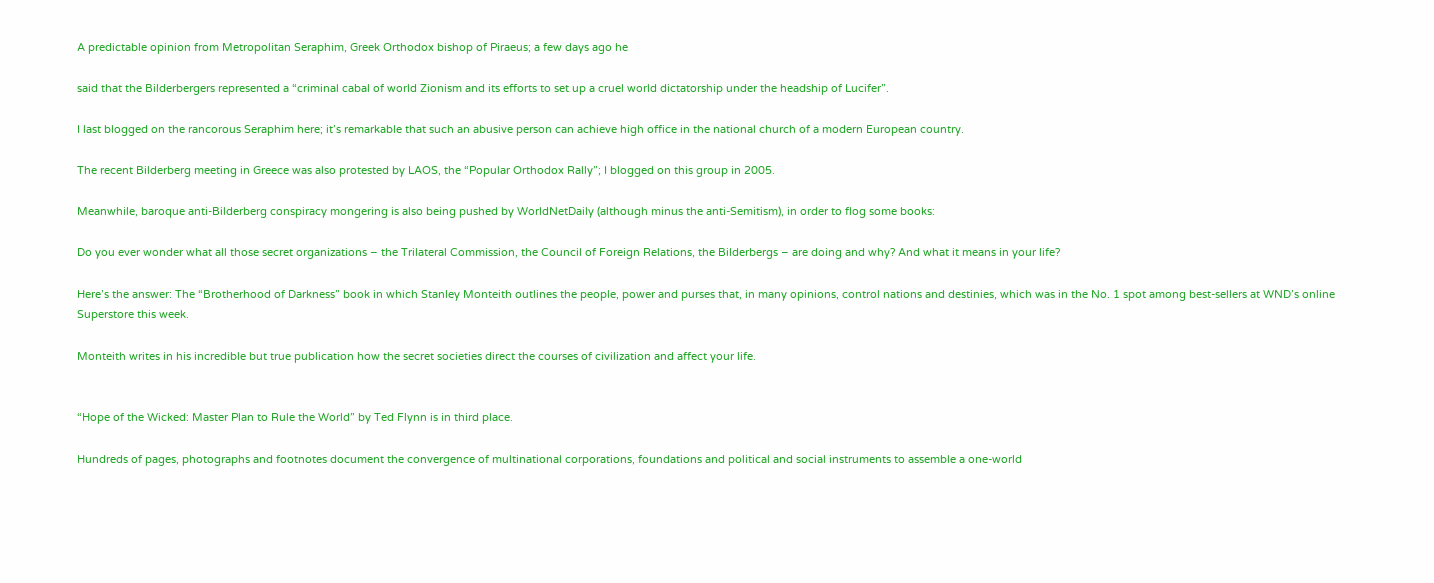A predictable opinion from Metropolitan Seraphim, Greek Orthodox bishop of Piraeus; a few days ago he

said that the Bilderbergers represented a “criminal cabal of world Zionism and its efforts to set up a cruel world dictatorship under the headship of Lucifer”.

I last blogged on the rancorous Seraphim here; it’s remarkable that such an abusive person can achieve high office in the national church of a modern European country.

The recent Bilderberg meeting in Greece was also protested by LAOS, the “Popular Orthodox Rally”; I blogged on this group in 2005.

Meanwhile, baroque anti-Bilderberg conspiracy mongering is also being pushed by WorldNetDaily (although minus the anti-Semitism), in order to flog some books:

Do you ever wonder what all those secret organizations – the Trilateral Commission, the Council of Foreign Relations, the Bilderbergs – are doing and why? And what it means in your life?

Here’s the answer: The “Brotherhood of Darkness” book in which Stanley Monteith outlines the people, power and purses that, in many opinions, control nations and destinies, which was in the No. 1 spot among best-sellers at WND’s online Superstore this week.

Monteith writes in his incredible but true publication how the secret societies direct the courses of civilization and affect your life.


“Hope of the Wicked: Master Plan to Rule the World” by Ted Flynn is in third place.

Hundreds of pages, photographs and footnotes document the convergence of multinational corporations, foundations and political and social instruments to assemble a one-world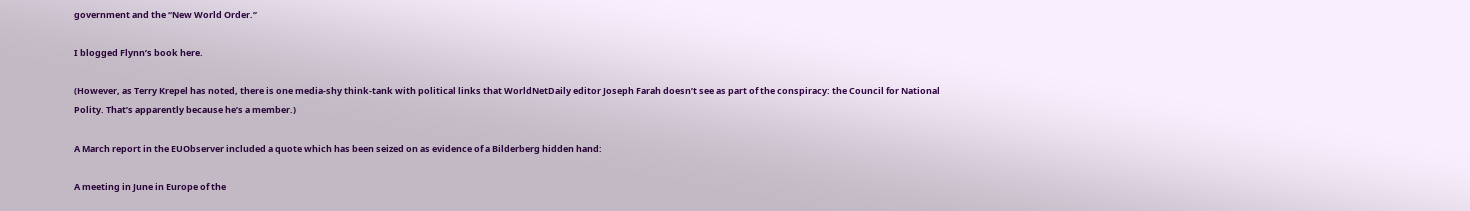government and the “New World Order.”

I blogged Flynn’s book here.

(However, as Terry Krepel has noted, there is one media-shy think-tank with political links that WorldNetDaily editor Joseph Farah doesn’t see as part of the conspiracy: the Council for National Polity. That’s apparently because he’s a member.)

A March report in the EUObserver included a quote which has been seized on as evidence of a Bilderberg hidden hand:

A meeting in June in Europe of the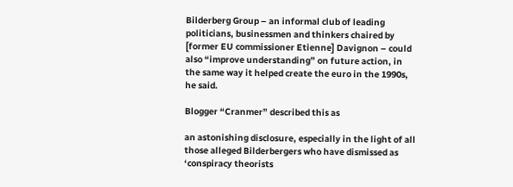Bilderberg Group – an informal club of leading politicians, businessmen and thinkers chaired by [former EU commissioner Etienne] Davignon – could also “improve understanding” on future action, in the same way it helped create the euro in the 1990s, he said.

Blogger “Cranmer” described this as

an astonishing disclosure, especially in the light of all those alleged Bilderbergers who have dismissed as ‘conspiracy theorists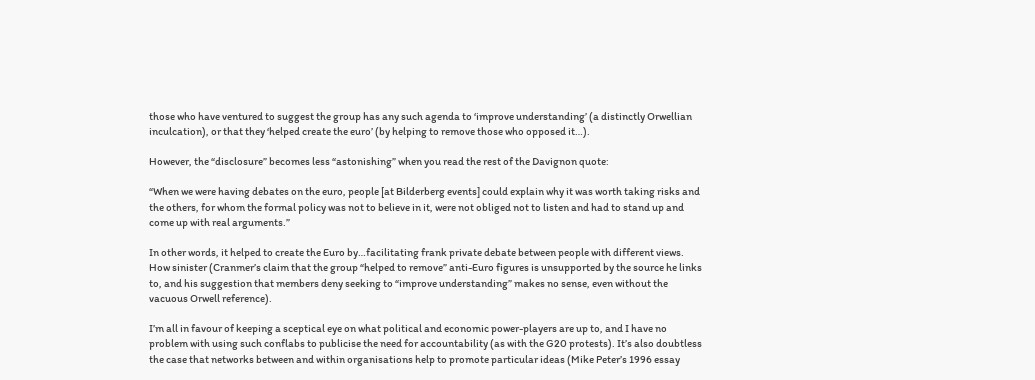those who have ventured to suggest the group has any such agenda to ‘improve understanding’ (a distinctly Orwellian inculcation), or that they ‘helped create the euro’ (by helping to remove those who opposed it…).

However, the “disclosure” becomes less “astonishing” when you read the rest of the Davignon quote:

“When we were having debates on the euro, people [at Bilderberg events] could explain why it was worth taking risks and the others, for whom the formal policy was not to believe in it, were not obliged not to listen and had to stand up and come up with real arguments.”

In other words, it helped to create the Euro by…facilitating frank private debate between people with different views. How sinister (Cranmer’s claim that the group “helped to remove” anti-Euro figures is unsupported by the source he links to, and his suggestion that members deny seeking to “improve understanding” makes no sense, even without the vacuous Orwell reference).

I’m all in favour of keeping a sceptical eye on what political and economic power-players are up to, and I have no problem with using such conflabs to publicise the need for accountability (as with the G20 protests). It’s also doubtless the case that networks between and within organisations help to promote particular ideas (Mike Peter’s 1996 essay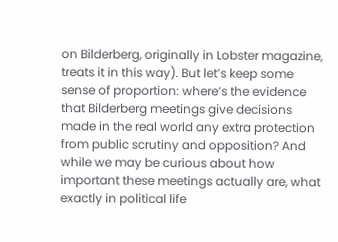on Bilderberg, originally in Lobster magazine, treats it in this way). But let’s keep some sense of proportion: where’s the evidence that Bilderberg meetings give decisions made in the real world any extra protection from public scrutiny and opposition? And while we may be curious about how important these meetings actually are, what exactly in political life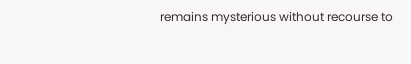remains mysterious without recourse to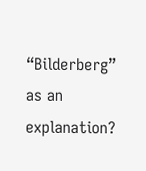“Bilderberg” as an explanation?